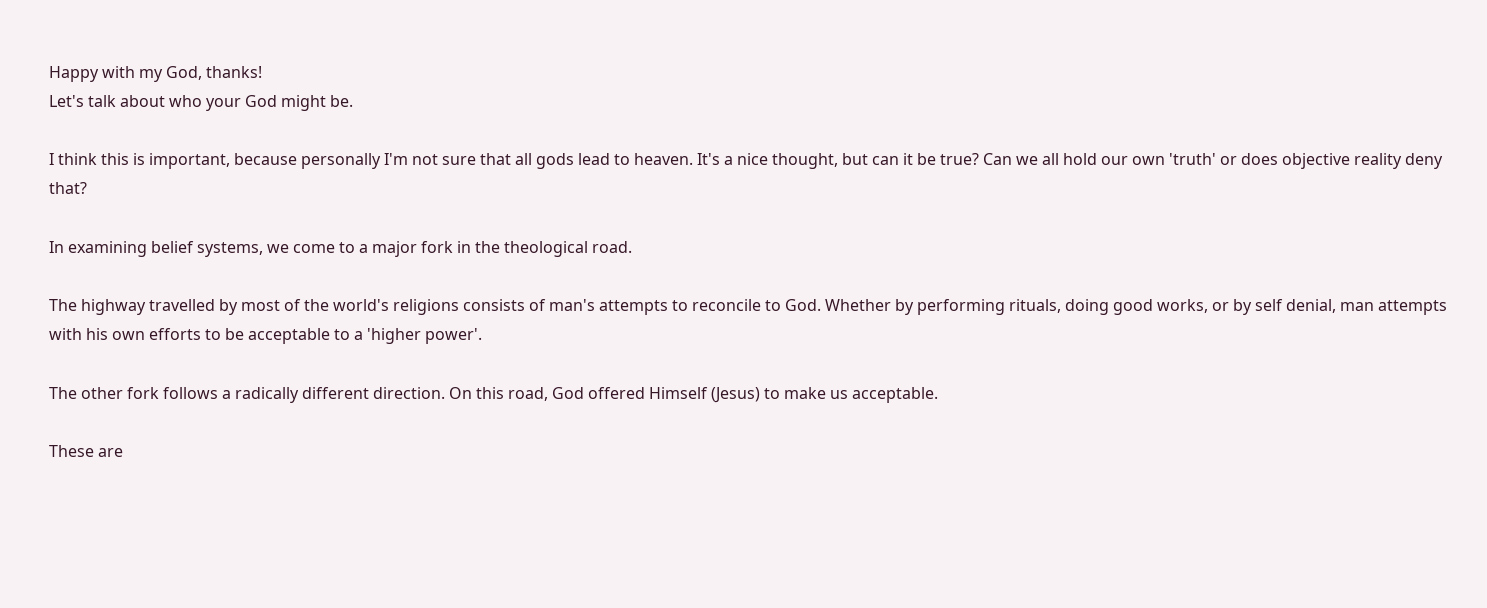Happy with my God, thanks!
Let's talk about who your God might be.

I think this is important, because personally I'm not sure that all gods lead to heaven. It's a nice thought, but can it be true? Can we all hold our own 'truth' or does objective reality deny that?

In examining belief systems, we come to a major fork in the theological road.

The highway travelled by most of the world's religions consists of man's attempts to reconcile to God. Whether by performing rituals, doing good works, or by self denial, man attempts with his own efforts to be acceptable to a 'higher power'.

The other fork follows a radically different direction. On this road, God offered Himself (Jesus) to make us acceptable.

These are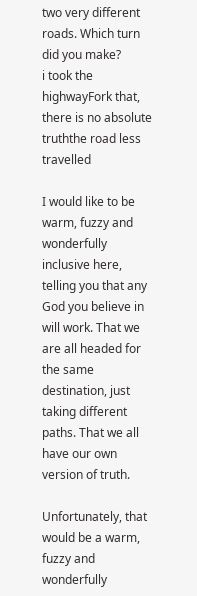two very different roads. Which turn did you make?
i took the highwayFork that, there is no absolute truththe road less travelled

I would like to be warm, fuzzy and wonderfully inclusive here, telling you that any God you believe in will work. That we are all headed for the same destination, just taking different paths. That we all have our own version of truth.

Unfortunately, that would be a warm, fuzzy and wonderfully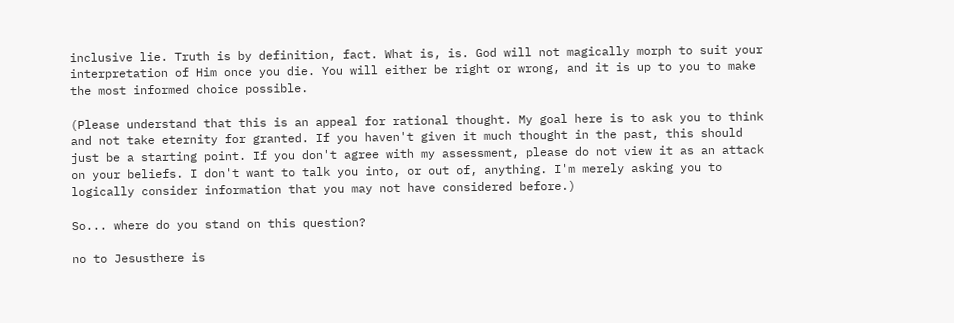inclusive lie. Truth is by definition, fact. What is, is. God will not magically morph to suit your interpretation of Him once you die. You will either be right or wrong, and it is up to you to make the most informed choice possible.

(Please understand that this is an appeal for rational thought. My goal here is to ask you to think and not take eternity for granted. If you haven't given it much thought in the past, this should just be a starting point. If you don't agree with my assessment, please do not view it as an attack on your beliefs. I don't want to talk you into, or out of, anything. I'm merely asking you to logically consider information that you may not have considered before.)

So... where do you stand on this question?

no to Jesusthere is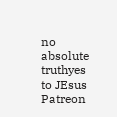no absolute truthyes to JEsus Patreon